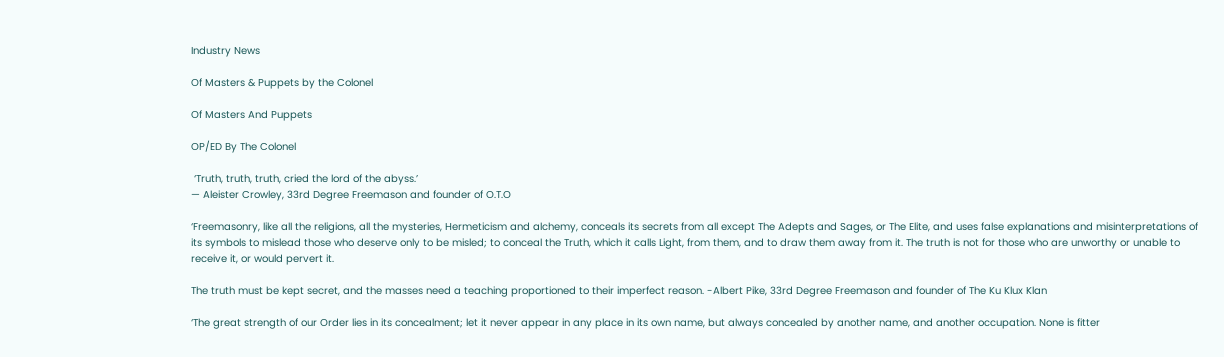Industry News

Of Masters & Puppets by the Colonel

Of Masters And Puppets

OP/ED By The Colonel

 ‘Truth, truth, truth, cried the lord of the abyss.’
— Aleister Crowley, 33rd Degree Freemason and founder of O.T.O

‘Freemasonry, like all the religions, all the mysteries, Hermeticism and alchemy, conceals its secrets from all except The Adepts and Sages, or The Elite, and uses false explanations and misinterpretations of its symbols to mislead those who deserve only to be misled; to conceal the Truth, which it calls Light, from them, and to draw them away from it. The truth is not for those who are unworthy or unable to receive it, or would pervert it.

The truth must be kept secret, and the masses need a teaching proportioned to their imperfect reason. -Albert Pike, 33rd Degree Freemason and founder of The Ku Klux Klan

‘The great strength of our Order lies in its concealment; let it never appear in any place in its own name, but always concealed by another name, and another occupation. None is fitter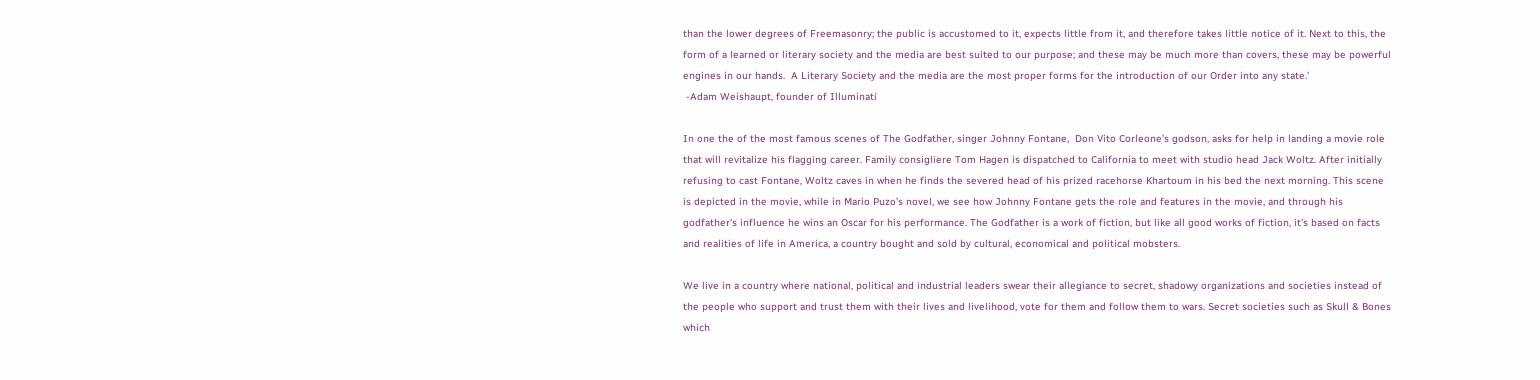than the lower degrees of Freemasonry; the public is accustomed to it, expects little from it, and therefore takes little notice of it. Next to this, the form of a learned or literary society and the media are best suited to our purpose; and these may be much more than covers, these may be powerful engines in our hands.  A Literary Society and the media are the most proper forms for the introduction of our Order into any state.’
 -Adam Weishaupt, founder of Illuminati

In one the of the most famous scenes of The Godfather, singer Johnny Fontane,  Don Vito Corleone’s godson, asks for help in landing a movie role that will revitalize his flagging career. Family consigliere Tom Hagen is dispatched to California to meet with studio head Jack Woltz. After initially refusing to cast Fontane, Woltz caves in when he finds the severed head of his prized racehorse Khartoum in his bed the next morning. This scene is depicted in the movie, while in Mario Puzo’s novel, we see how Johnny Fontane gets the role and features in the movie, and through his godfather’s influence he wins an Oscar for his performance. The Godfather is a work of fiction, but like all good works of fiction, it’s based on facts and realities of life in America, a country bought and sold by cultural, economical and political mobsters.

We live in a country where national, political and industrial leaders swear their allegiance to secret, shadowy organizations and societies instead of the people who support and trust them with their lives and livelihood, vote for them and follow them to wars. Secret societies such as Skull & Bones which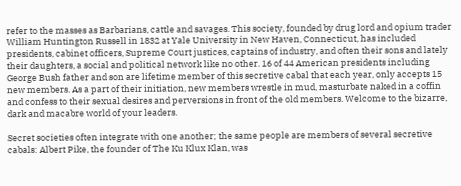refer to the masses as Barbarians, cattle and savages. This society, founded by drug lord and opium trader William Huntington Russell in 1832 at Yale University in New Haven, Connecticut, has included presidents, cabinet officers, Supreme Court justices, captains of industry, and often their sons and lately their daughters, a social and political network like no other. 16 of 44 American presidents including George Bush father and son are lifetime member of this secretive cabal that each year, only accepts 15 new members. As a part of their initiation, new members wrestle in mud, masturbate naked in a coffin and confess to their sexual desires and perversions in front of the old members. Welcome to the bizarre, dark and macabre world of your leaders.

Secret societies often integrate with one another; the same people are members of several secretive cabals: Albert Pike, the founder of The Ku Klux Klan, was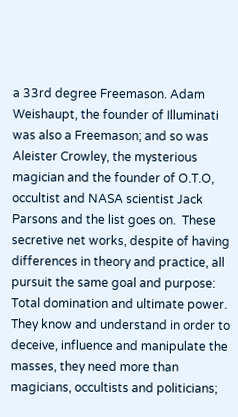a 33rd degree Freemason. Adam Weishaupt, the founder of Illuminati was also a Freemason; and so was Aleister Crowley, the mysterious magician and the founder of O.T.O, occultist and NASA scientist Jack Parsons and the list goes on.  These secretive net works, despite of having differences in theory and practice, all pursuit the same goal and purpose: Total domination and ultimate power. They know and understand in order to deceive, influence and manipulate the masses, they need more than magicians, occultists and politicians;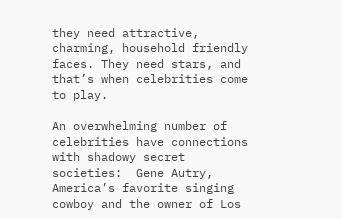they need attractive, charming, household friendly faces. They need stars, and that’s when celebrities come to play.

An overwhelming number of celebrities have connections with shadowy secret societies:  Gene Autry, America’s favorite singing cowboy and the owner of Los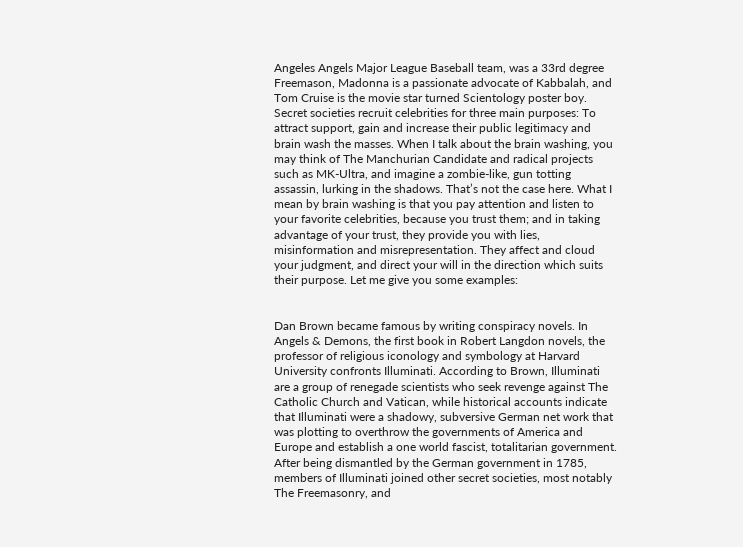Angeles Angels Major League Baseball team, was a 33rd degree Freemason, Madonna is a passionate advocate of Kabbalah, and Tom Cruise is the movie star turned Scientology poster boy. Secret societies recruit celebrities for three main purposes: To attract support, gain and increase their public legitimacy and brain wash the masses. When I talk about the brain washing, you may think of The Manchurian Candidate and radical projects such as MK-Ultra, and imagine a zombie-like, gun totting assassin, lurking in the shadows. That’s not the case here. What I mean by brain washing is that you pay attention and listen to your favorite celebrities, because you trust them; and in taking advantage of your trust, they provide you with lies, misinformation and misrepresentation. They affect and cloud your judgment, and direct your will in the direction which suits their purpose. Let me give you some examples:


Dan Brown became famous by writing conspiracy novels. In Angels & Demons, the first book in Robert Langdon novels, the professor of religious iconology and symbology at Harvard University confronts Illuminati. According to Brown, Illuminati are a group of renegade scientists who seek revenge against The Catholic Church and Vatican, while historical accounts indicate that Illuminati were a shadowy, subversive German net work that was plotting to overthrow the governments of America and Europe and establish a one world fascist, totalitarian government. After being dismantled by the German government in 1785, members of Illuminati joined other secret societies, most notably The Freemasonry, and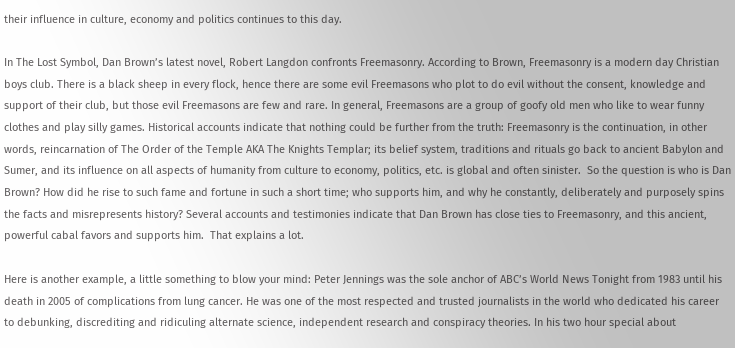their influence in culture, economy and politics continues to this day.

In The Lost Symbol, Dan Brown’s latest novel, Robert Langdon confronts Freemasonry. According to Brown, Freemasonry is a modern day Christian boys club. There is a black sheep in every flock, hence there are some evil Freemasons who plot to do evil without the consent, knowledge and support of their club, but those evil Freemasons are few and rare. In general, Freemasons are a group of goofy old men who like to wear funny clothes and play silly games. Historical accounts indicate that nothing could be further from the truth: Freemasonry is the continuation, in other words, reincarnation of The Order of the Temple AKA The Knights Templar; its belief system, traditions and rituals go back to ancient Babylon and Sumer, and its influence on all aspects of humanity from culture to economy, politics, etc. is global and often sinister.  So the question is who is Dan Brown? How did he rise to such fame and fortune in such a short time; who supports him, and why he constantly, deliberately and purposely spins the facts and misrepresents history? Several accounts and testimonies indicate that Dan Brown has close ties to Freemasonry, and this ancient, powerful cabal favors and supports him.  That explains a lot.

Here is another example, a little something to blow your mind: Peter Jennings was the sole anchor of ABC’s World News Tonight from 1983 until his death in 2005 of complications from lung cancer. He was one of the most respected and trusted journalists in the world who dedicated his career to debunking, discrediting and ridiculing alternate science, independent research and conspiracy theories. In his two hour special about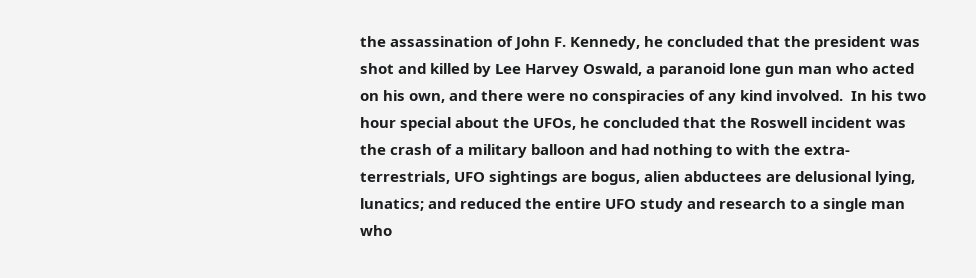the assassination of John F. Kennedy, he concluded that the president was shot and killed by Lee Harvey Oswald, a paranoid lone gun man who acted on his own, and there were no conspiracies of any kind involved.  In his two hour special about the UFOs, he concluded that the Roswell incident was the crash of a military balloon and had nothing to with the extra-terrestrials, UFO sightings are bogus, alien abductees are delusional lying, lunatics; and reduced the entire UFO study and research to a single man who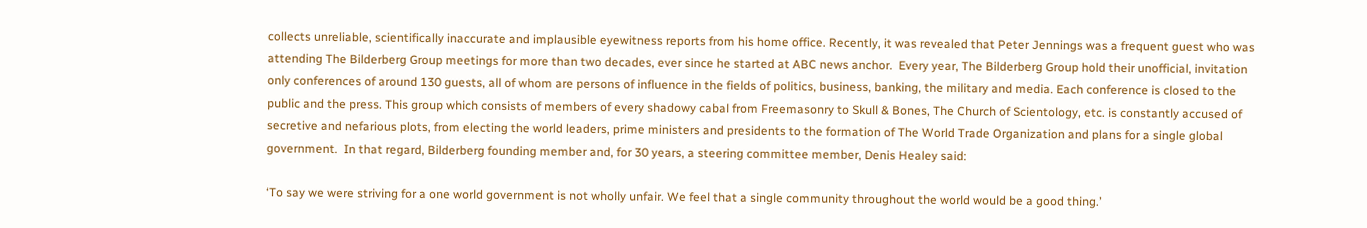collects unreliable, scientifically inaccurate and implausible eyewitness reports from his home office. Recently, it was revealed that Peter Jennings was a frequent guest who was attending The Bilderberg Group meetings for more than two decades, ever since he started at ABC news anchor.  Every year, The Bilderberg Group hold their unofficial, invitation only conferences of around 130 guests, all of whom are persons of influence in the fields of politics, business, banking, the military and media. Each conference is closed to the public and the press. This group which consists of members of every shadowy cabal from Freemasonry to Skull & Bones, The Church of Scientology, etc. is constantly accused of secretive and nefarious plots, from electing the world leaders, prime ministers and presidents to the formation of The World Trade Organization and plans for a single global government.  In that regard, Bilderberg founding member and, for 30 years, a steering committee member, Denis Healey said:

‘To say we were striving for a one world government is not wholly unfair. We feel that a single community throughout the world would be a good thing.’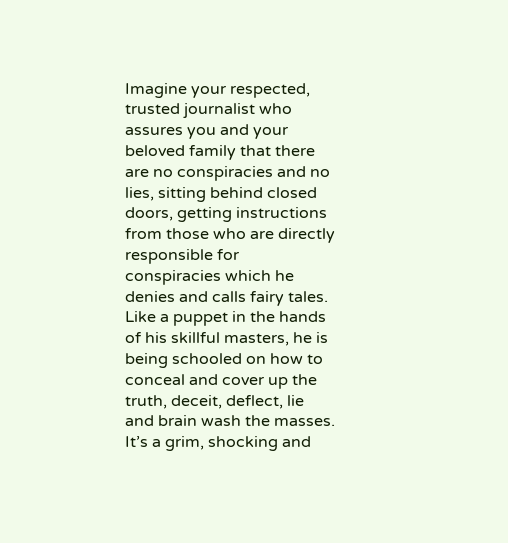Imagine your respected, trusted journalist who assures you and your beloved family that there are no conspiracies and no lies, sitting behind closed doors, getting instructions from those who are directly responsible for conspiracies which he denies and calls fairy tales. Like a puppet in the hands of his skillful masters, he is being schooled on how to conceal and cover up the truth, deceit, deflect, lie and brain wash the masses. It’s a grim, shocking and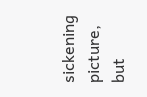sickening picture, but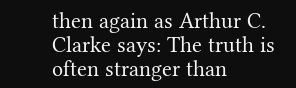then again as Arthur C. Clarke says: The truth is often stranger than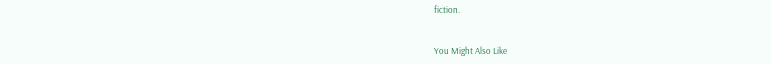fiction.


You Might Also Like